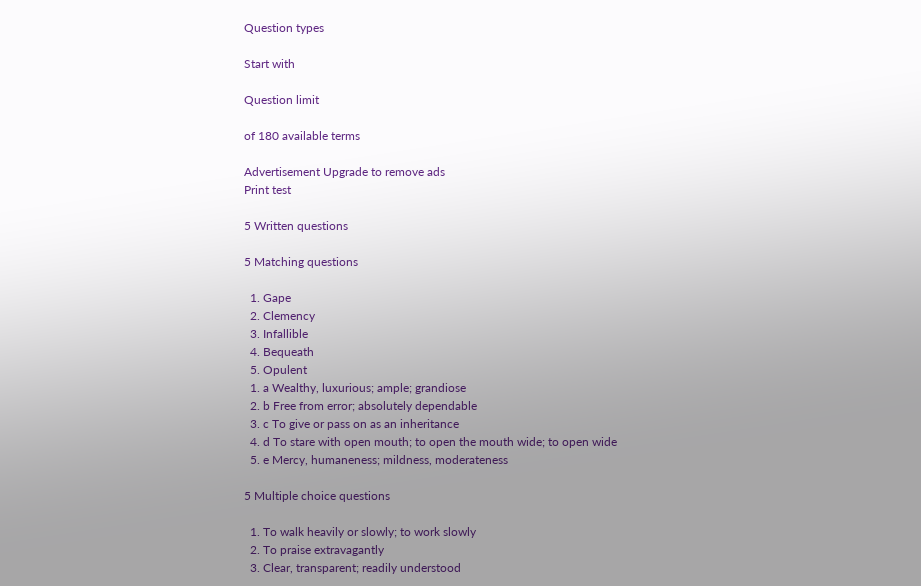Question types

Start with

Question limit

of 180 available terms

Advertisement Upgrade to remove ads
Print test

5 Written questions

5 Matching questions

  1. Gape
  2. Clemency
  3. Infallible
  4. Bequeath
  5. Opulent
  1. a Wealthy, luxurious; ample; grandiose
  2. b Free from error; absolutely dependable
  3. c To give or pass on as an inheritance
  4. d To stare with open mouth; to open the mouth wide; to open wide
  5. e Mercy, humaneness; mildness, moderateness

5 Multiple choice questions

  1. To walk heavily or slowly; to work slowly
  2. To praise extravagantly
  3. Clear, transparent; readily understood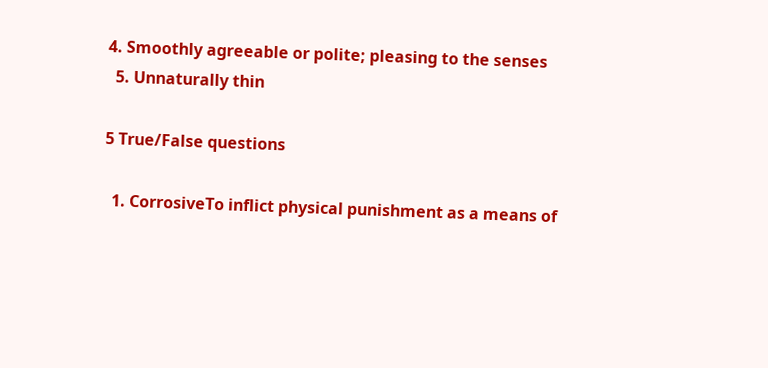4. Smoothly agreeable or polite; pleasing to the senses
  5. Unnaturally thin

5 True/False questions

  1. CorrosiveTo inflict physical punishment as a means of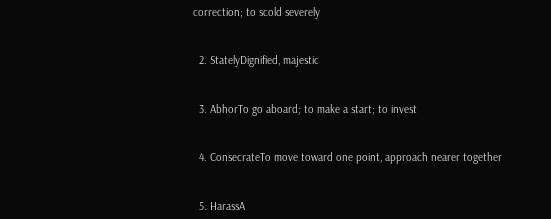correction; to scold severely


  2. StatelyDignified, majestic


  3. AbhorTo go aboard; to make a start; to invest


  4. ConsecrateTo move toward one point, approach nearer together


  5. HarassA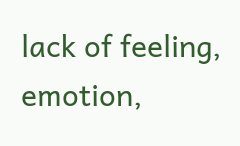lack of feeling, emotion,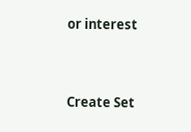or interest


Create Set